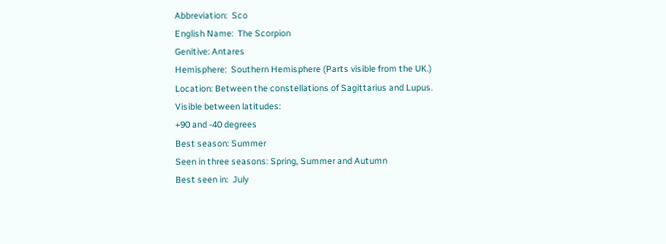Abbreviation:  Sco
English Name:  The Scorpion
Genitive: Antares
Hemisphere:  Southern Hemisphere (Parts visible from the UK.)
Location: Between the constellations of Sagittarius and Lupus.
Visible between latitudes:
+90 and -40 degrees
Best season: Summer
Seen in three seasons: Spring, Summer and Autumn
Best seen in:  July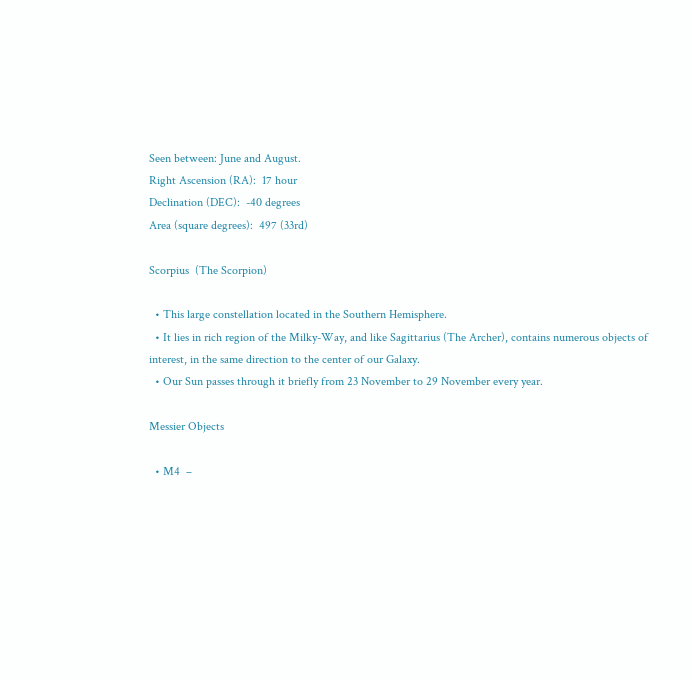Seen between: June and August.
Right Ascension (RA):  17 hour
Declination (DEC):  -40 degrees
Area (square degrees):  497 (33rd)

Scorpius  (The Scorpion)

  • This large constellation located in the Southern Hemisphere.
  • It lies in rich region of the Milky-Way, and like Sagittarius (The Archer), contains numerous objects of interest, in the same direction to the center of our Galaxy.
  • Our Sun passes through it briefly from 23 November to 29 November every year.

Messier Objects

  • M4  –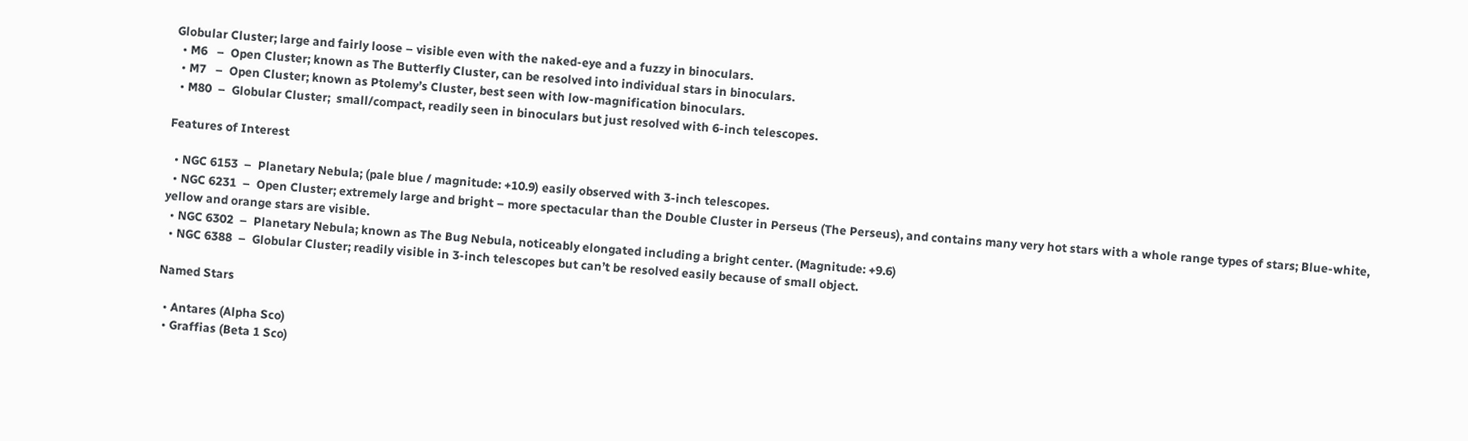Globular Cluster; large and fairly loose – visible even with the naked-eye and a fuzzy in binoculars.
  • M6   –  Open Cluster; known as The Butterfly Cluster, can be resolved into individual stars in binoculars.
  • M7   –  Open Cluster; known as Ptolemy’s Cluster, best seen with low-magnification binoculars.
  • M80  –  Globular Cluster;  small/compact, readily seen in binoculars but just resolved with 6-inch telescopes.

Features of Interest

  • NGC 6153  –  Planetary Nebula; (pale blue / magnitude: +10.9) easily observed with 3-inch telescopes.
  • NGC 6231  –  Open Cluster; extremely large and bright – more spectacular than the Double Cluster in Perseus (The Perseus), and contains many very hot stars with a whole range types of stars; Blue-white, yellow and orange stars are visible.
  • NGC 6302  –  Planetary Nebula; known as The Bug Nebula, noticeably elongated including a bright center. (Magnitude: +9.6)
  • NGC 6388  –  Globular Cluster; readily visible in 3-inch telescopes but can’t be resolved easily because of small object.

Named Stars

  • Antares (Alpha Sco)
  • Graffias (Beta 1 Sco)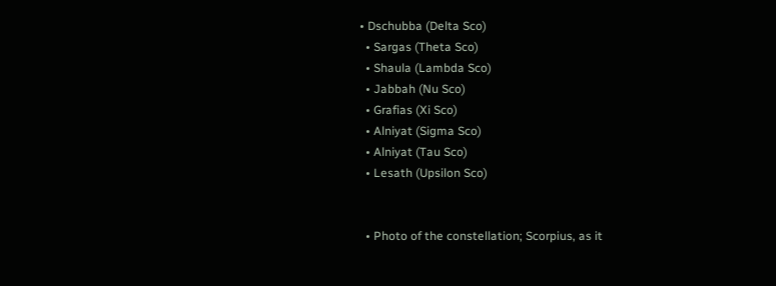• Dschubba (Delta Sco)
  • Sargas (Theta Sco)
  • Shaula (Lambda Sco)
  • Jabbah (Nu Sco)
  • Grafias (Xi Sco)
  • Alniyat (Sigma Sco)
  • Alniyat (Tau Sco)
  • Lesath (Upsilon Sco)


  • Photo of the constellation; Scorpius, as it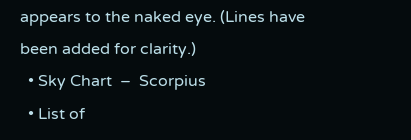appears to the naked eye. (Lines have been added for clarity.)
  • Sky Chart  –  Scorpius
  • List of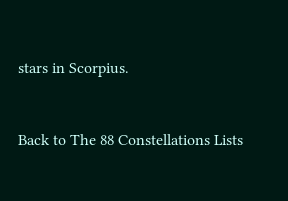stars in Scorpius.


Back to The 88 Constellations Lists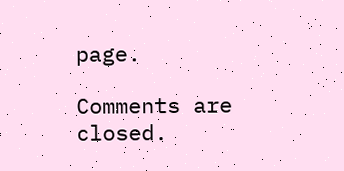page.

Comments are closed.